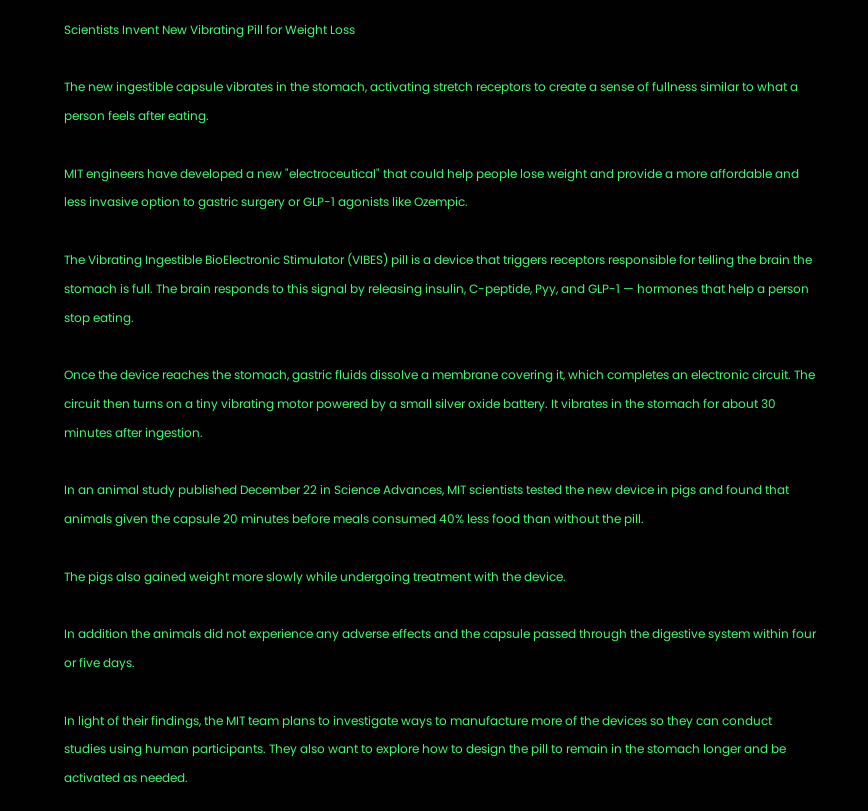Scientists Invent New Vibrating Pill for Weight Loss

The new ingestible capsule vibrates in the stomach, activating stretch receptors to create a sense of fullness similar to what a person feels after eating.

MIT engineers have developed a new "electroceutical" that could help people lose weight and provide a more affordable and less invasive option to gastric surgery or GLP-1 agonists like Ozempic.

The Vibrating Ingestible BioElectronic Stimulator (VIBES) pill is a device that triggers receptors responsible for telling the brain the stomach is full. The brain responds to this signal by releasing insulin, C-peptide, Pyy, and GLP-1 — hormones that help a person stop eating.

Once the device reaches the stomach, gastric fluids dissolve a membrane covering it, which completes an electronic circuit. The circuit then turns on a tiny vibrating motor powered by a small silver oxide battery. It vibrates in the stomach for about 30 minutes after ingestion.

In an animal study published December 22 in Science Advances, MIT scientists tested the new device in pigs and found that animals given the capsule 20 minutes before meals consumed 40% less food than without the pill.

The pigs also gained weight more slowly while undergoing treatment with the device.

In addition the animals did not experience any adverse effects and the capsule passed through the digestive system within four or five days.

In light of their findings, the MIT team plans to investigate ways to manufacture more of the devices so they can conduct studies using human participants. They also want to explore how to design the pill to remain in the stomach longer and be activated as needed.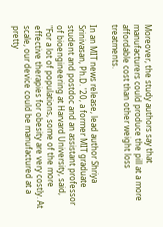Moreover, the study authors say that manufacturers could produce the pill at a more affordable cost than other weight loss treatments.

In an MIT news release, lead author Shriya Srinivasan, Ph.D. '20, a former MIT graduate student and postdoc and an assistant professor of bioengineering at Harvard University, said, "For a lot of populations, some of the more effective therapies for obesity are very costly. At scale, our device could be manufactured at a pretty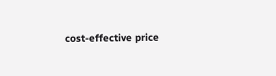cost-effective price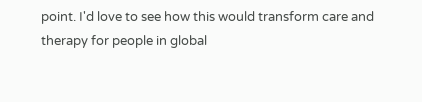point. I'd love to see how this would transform care and therapy for people in global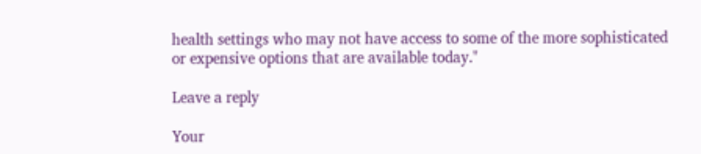health settings who may not have access to some of the more sophisticated or expensive options that are available today."

Leave a reply

Your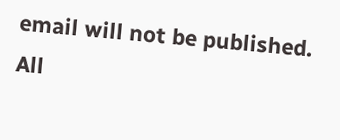email will not be published. All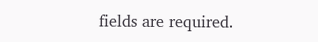fields are required.